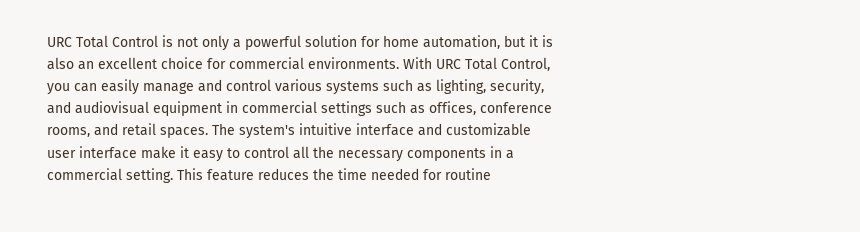URC Total Control is not only a powerful solution for home automation, but it is also an excellent choice for commercial environments. With URC Total Control, you can easily manage and control various systems such as lighting, security, and audiovisual equipment in commercial settings such as offices, conference rooms, and retail spaces. The system's intuitive interface and customizable user interface make it easy to control all the necessary components in a commercial setting. This feature reduces the time needed for routine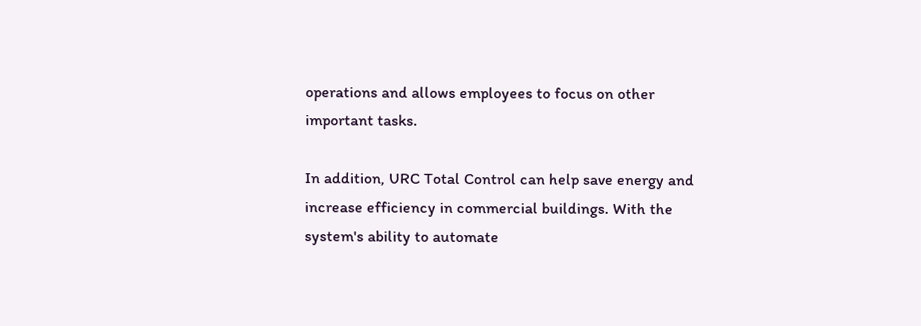operations and allows employees to focus on other important tasks.

In addition, URC Total Control can help save energy and increase efficiency in commercial buildings. With the system's ability to automate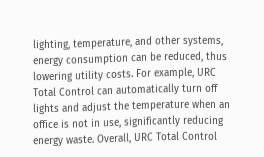lighting, temperature, and other systems, energy consumption can be reduced, thus lowering utility costs. For example, URC Total Control can automatically turn off lights and adjust the temperature when an office is not in use, significantly reducing energy waste. Overall, URC Total Control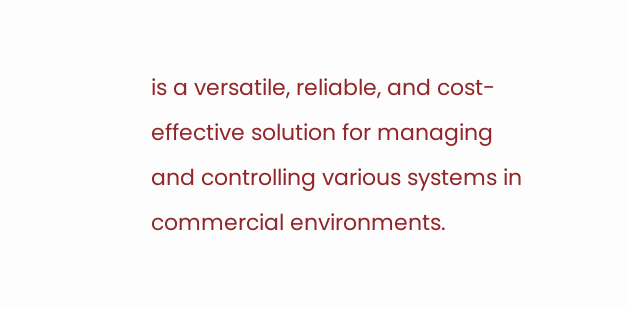is a versatile, reliable, and cost-effective solution for managing and controlling various systems in commercial environments.